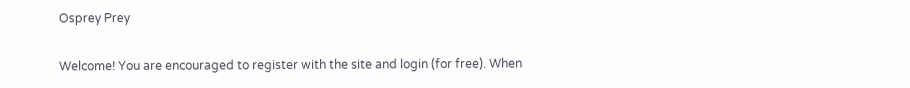Osprey Prey

Welcome! You are encouraged to register with the site and login (for free). When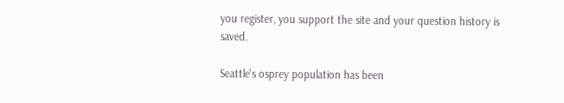you register, you support the site and your question history is saved.

Seattle's osprey population has been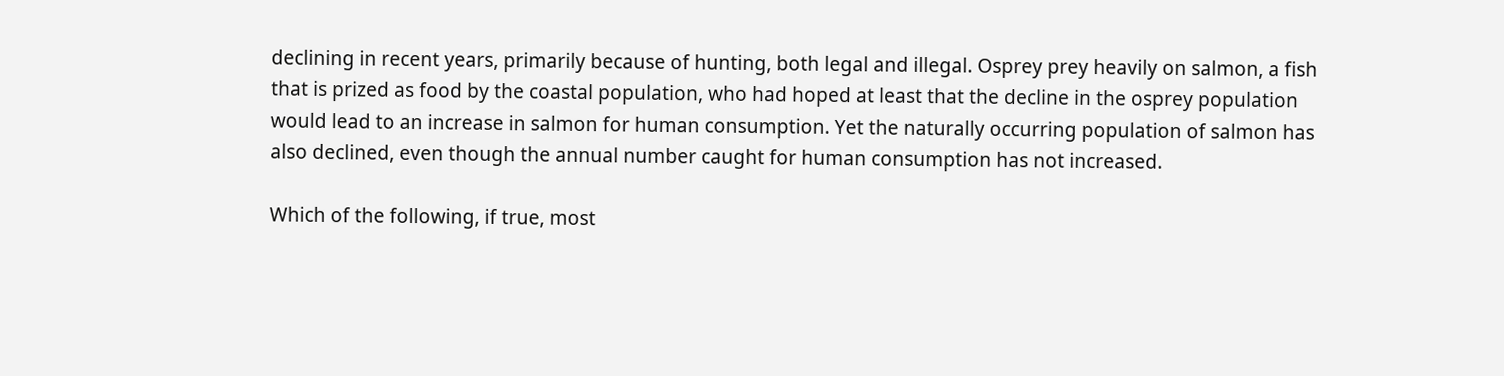declining in recent years, primarily because of hunting, both legal and illegal. Osprey prey heavily on salmon, a fish that is prized as food by the coastal population, who had hoped at least that the decline in the osprey population would lead to an increase in salmon for human consumption. Yet the naturally occurring population of salmon has also declined, even though the annual number caught for human consumption has not increased.

Which of the following, if true, most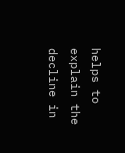helps to explain the decline in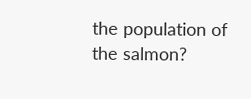the population of the salmon?